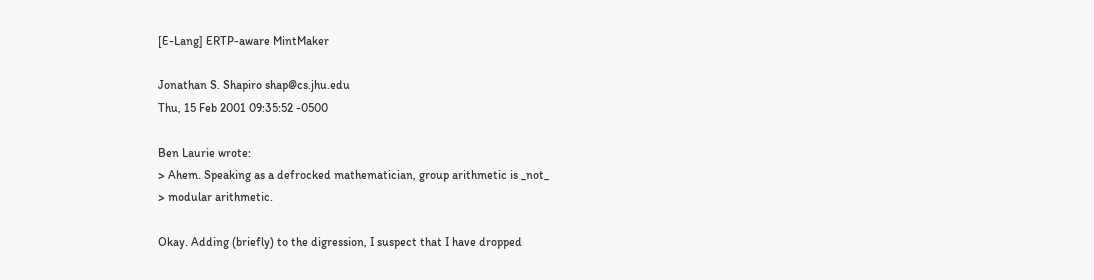[E-Lang] ERTP-aware MintMaker

Jonathan S. Shapiro shap@cs.jhu.edu
Thu, 15 Feb 2001 09:35:52 -0500

Ben Laurie wrote:
> Ahem. Speaking as a defrocked mathematician, group arithmetic is _not_
> modular arithmetic.

Okay. Adding (briefly) to the digression, I suspect that I have dropped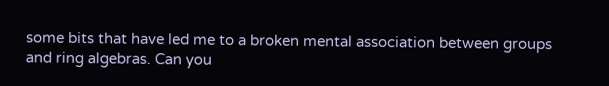some bits that have led me to a broken mental association between groups
and ring algebras. Can you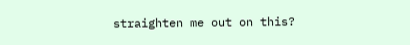straighten me out on this?